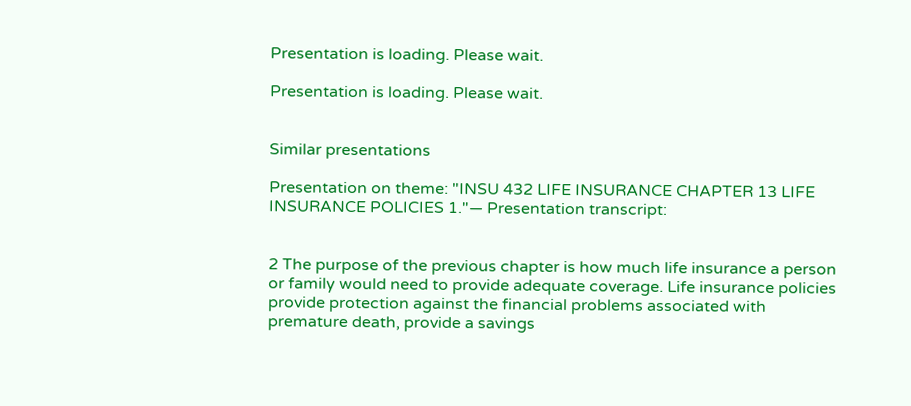Presentation is loading. Please wait.

Presentation is loading. Please wait.


Similar presentations

Presentation on theme: "INSU 432 LIFE INSURANCE CHAPTER 13 LIFE INSURANCE POLICIES 1."— Presentation transcript:


2 The purpose of the previous chapter is how much life insurance a person or family would need to provide adequate coverage. Life insurance policies provide protection against the financial problems associated with premature death, provide a savings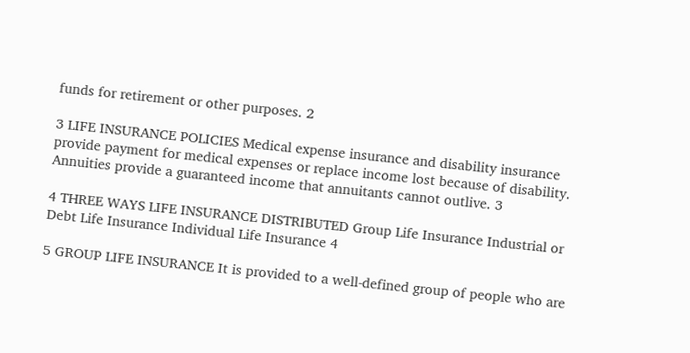funds for retirement or other purposes. 2

3 LIFE INSURANCE POLICIES Medical expense insurance and disability insurance provide payment for medical expenses or replace income lost because of disability. Annuities provide a guaranteed income that annuitants cannot outlive. 3

4 THREE WAYS LIFE INSURANCE DISTRIBUTED Group Life Insurance Industrial or Debt Life Insurance Individual Life Insurance 4

5 GROUP LIFE INSURANCE It is provided to a well-defined group of people who are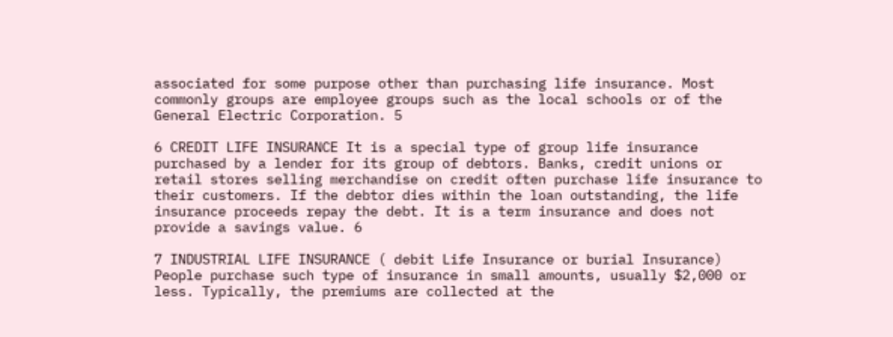associated for some purpose other than purchasing life insurance. Most commonly groups are employee groups such as the local schools or of the General Electric Corporation. 5

6 CREDIT LIFE INSURANCE It is a special type of group life insurance purchased by a lender for its group of debtors. Banks, credit unions or retail stores selling merchandise on credit often purchase life insurance to their customers. If the debtor dies within the loan outstanding, the life insurance proceeds repay the debt. It is a term insurance and does not provide a savings value. 6

7 INDUSTRIAL LIFE INSURANCE ( debit Life Insurance or burial Insurance) People purchase such type of insurance in small amounts, usually $2,000 or less. Typically, the premiums are collected at the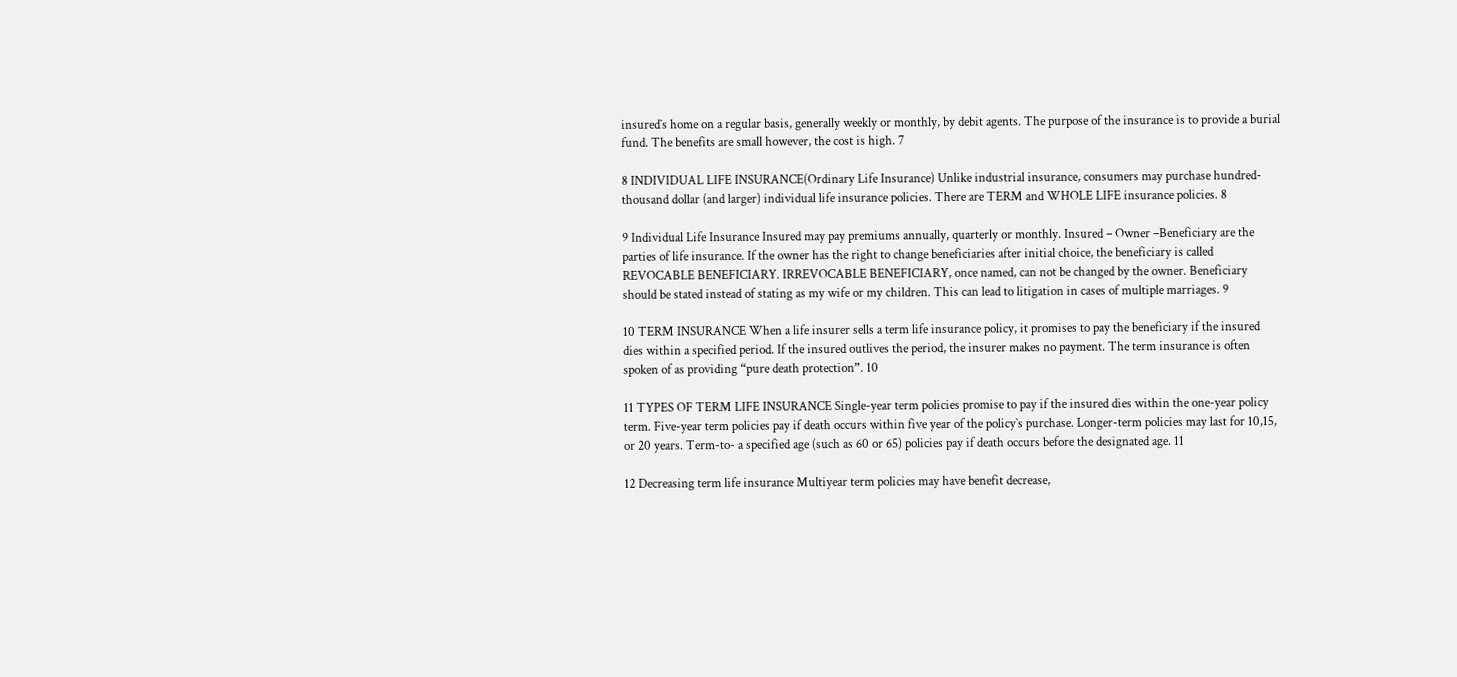insured`s home on a regular basis, generally weekly or monthly, by debit agents. The purpose of the insurance is to provide a burial fund. The benefits are small however, the cost is high. 7

8 INDIVIDUAL LIFE INSURANCE(Ordinary Life Insurance) Unlike industrial insurance, consumers may purchase hundred-thousand dollar (and larger) individual life insurance policies. There are TERM and WHOLE LIFE insurance policies. 8

9 Individual Life Insurance Insured may pay premiums annually, quarterly or monthly. Insured – Owner –Beneficiary are the parties of life insurance. If the owner has the right to change beneficiaries after initial choice, the beneficiary is called REVOCABLE BENEFICIARY. IRREVOCABLE BENEFICIARY, once named, can not be changed by the owner. Beneficiary should be stated instead of stating as my wife or my children. This can lead to litigation in cases of multiple marriages. 9

10 TERM INSURANCE When a life insurer sells a term life insurance policy, it promises to pay the beneficiary if the insured dies within a specified period. If the insured outlives the period, the insurer makes no payment. The term insurance is often spoken of as providing “pure death protection”. 10

11 TYPES OF TERM LIFE INSURANCE Single-year term policies promise to pay if the insured dies within the one-year policy term. Five-year term policies pay if death occurs within five year of the policy`s purchase. Longer-term policies may last for 10,15, or 20 years. Term-to- a specified age (such as 60 or 65) policies pay if death occurs before the designated age. 11

12 Decreasing term life insurance Multiyear term policies may have benefit decrease,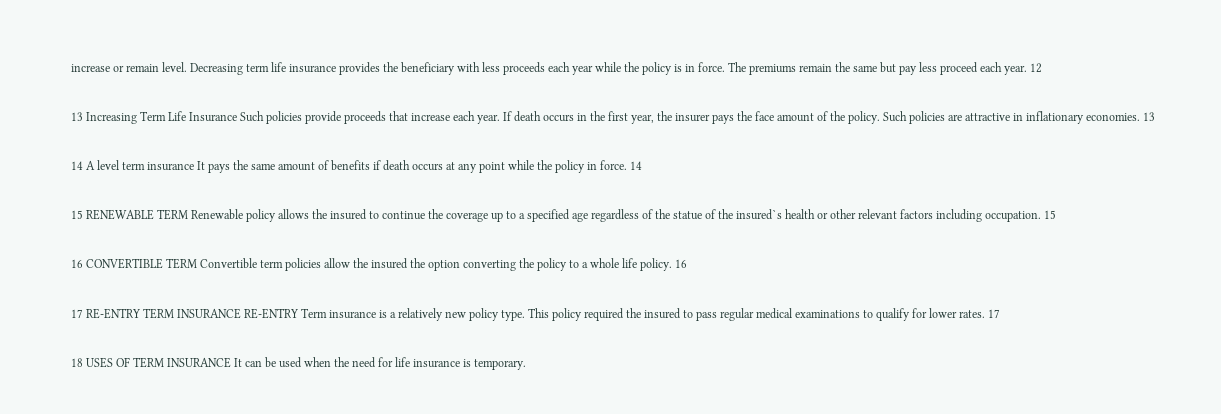increase or remain level. Decreasing term life insurance provides the beneficiary with less proceeds each year while the policy is in force. The premiums remain the same but pay less proceed each year. 12

13 Increasing Term Life Insurance Such policies provide proceeds that increase each year. If death occurs in the first year, the insurer pays the face amount of the policy. Such policies are attractive in inflationary economies. 13

14 A level term insurance It pays the same amount of benefits if death occurs at any point while the policy in force. 14

15 RENEWABLE TERM Renewable policy allows the insured to continue the coverage up to a specified age regardless of the statue of the insured`s health or other relevant factors including occupation. 15

16 CONVERTIBLE TERM Convertible term policies allow the insured the option converting the policy to a whole life policy. 16

17 RE-ENTRY TERM INSURANCE RE-ENTRY Term insurance is a relatively new policy type. This policy required the insured to pass regular medical examinations to qualify for lower rates. 17

18 USES OF TERM INSURANCE It can be used when the need for life insurance is temporary.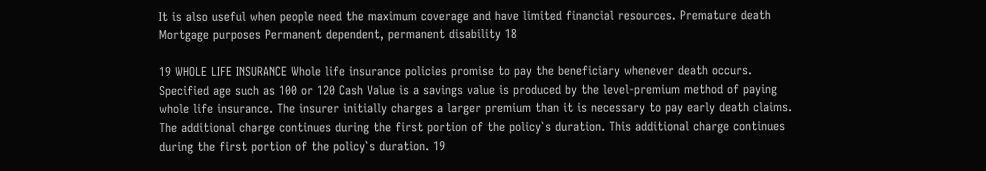It is also useful when people need the maximum coverage and have limited financial resources. Premature death Mortgage purposes Permanent dependent, permanent disability 18

19 WHOLE LIFE INSURANCE Whole life insurance policies promise to pay the beneficiary whenever death occurs. Specified age such as 100 or 120 Cash Value is a savings value is produced by the level-premium method of paying whole life insurance. The insurer initially charges a larger premium than it is necessary to pay early death claims. The additional charge continues during the first portion of the policy`s duration. This additional charge continues during the first portion of the policy`s duration. 19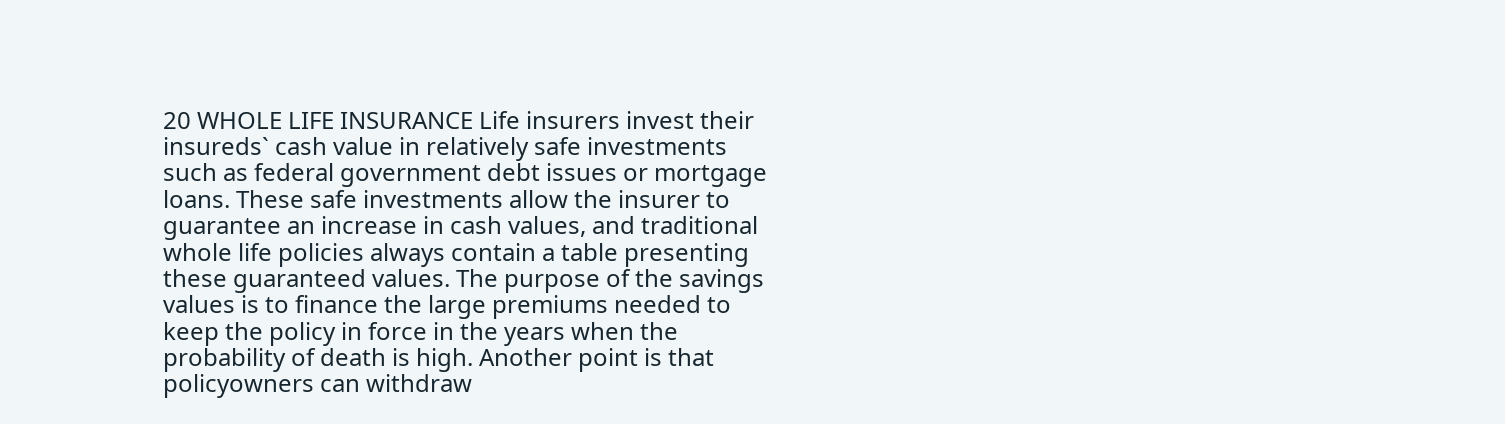20 WHOLE LIFE INSURANCE Life insurers invest their insureds` cash value in relatively safe investments such as federal government debt issues or mortgage loans. These safe investments allow the insurer to guarantee an increase in cash values, and traditional whole life policies always contain a table presenting these guaranteed values. The purpose of the savings values is to finance the large premiums needed to keep the policy in force in the years when the probability of death is high. Another point is that policyowners can withdraw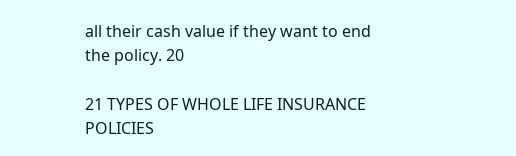all their cash value if they want to end the policy. 20

21 TYPES OF WHOLE LIFE INSURANCE POLICIES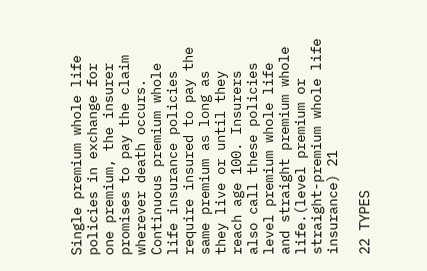Single premium whole life policies in exchange for one premium, the insurer promises to pay the claim wherever death occurs. Continuous premium whole life insurance policies require insured to pay the same premium as long as they live or until they reach age 100. Insurers also call these policies level premium whole life and straight premium whole life.(level premium or straight-premium whole life insurance) 21

22 TYPES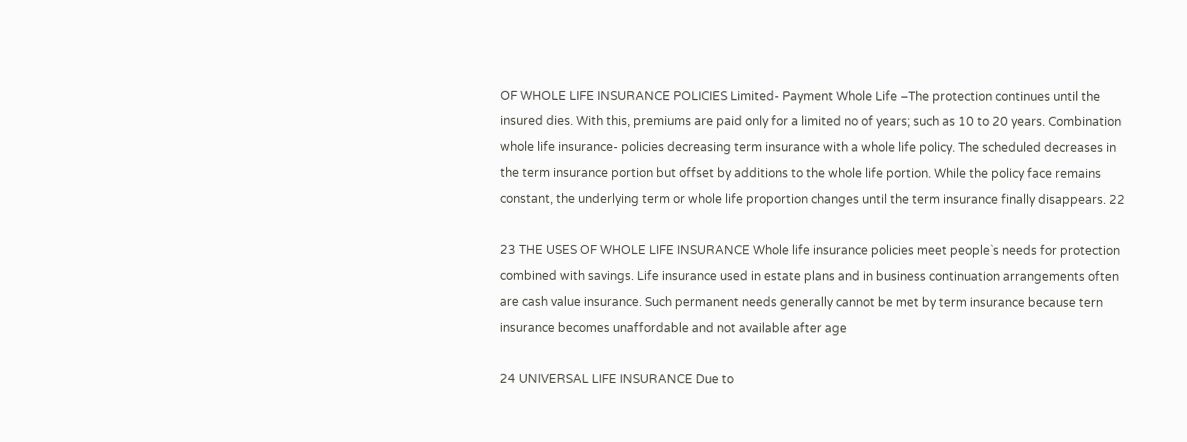OF WHOLE LIFE INSURANCE POLICIES Limited- Payment Whole Life –The protection continues until the insured dies. With this, premiums are paid only for a limited no of years; such as 10 to 20 years. Combination whole life insurance- policies decreasing term insurance with a whole life policy. The scheduled decreases in the term insurance portion but offset by additions to the whole life portion. While the policy face remains constant, the underlying term or whole life proportion changes until the term insurance finally disappears. 22

23 THE USES OF WHOLE LIFE INSURANCE Whole life insurance policies meet people`s needs for protection combined with savings. Life insurance used in estate plans and in business continuation arrangements often are cash value insurance. Such permanent needs generally cannot be met by term insurance because tern insurance becomes unaffordable and not available after age

24 UNIVERSAL LIFE INSURANCE Due to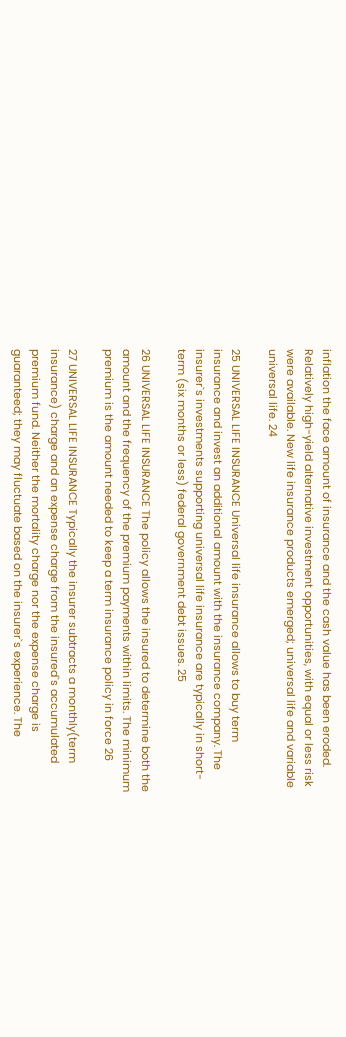inflation the face amount of insurance and the cash value has been eroded. Relatively high-yield alternative investment opportunities, with equal or less risk were available. New life insurance products emerged; universal life and variable universal life. 24

25 UNIVERSAL LIFE INSURANCE Universal life insurance allows to buy term insurance and invest an additional amount with the insurance company. The insurer`s investments supporting universal life insurance are typically in short-term (six months or less) federal government debt issues. 25

26 UNIVERSAL LIFE INSURANCE The policy allows the insured to determine both the amount and the frequency of the premium payments within limits. The minimum premium is the amount needed to keep a term insurance policy in force 26

27 UNIVERSAL LIFE INSURANCE Typically the insurer subtracts a monthly(term insurance) charge and an expense charge from the insured`s accumulated premium fund. Neither the mortality charge nor the expense charge is guaranteed; they may fluctuate based on the insurer`s experience. The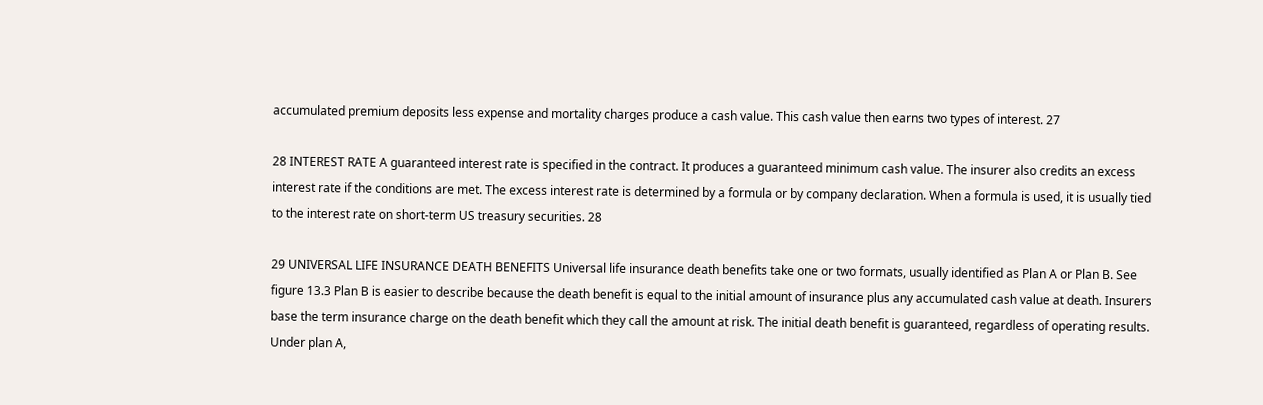accumulated premium deposits less expense and mortality charges produce a cash value. This cash value then earns two types of interest. 27

28 INTEREST RATE A guaranteed interest rate is specified in the contract. It produces a guaranteed minimum cash value. The insurer also credits an excess interest rate if the conditions are met. The excess interest rate is determined by a formula or by company declaration. When a formula is used, it is usually tied to the interest rate on short-term US treasury securities. 28

29 UNIVERSAL LIFE INSURANCE DEATH BENEFITS Universal life insurance death benefits take one or two formats, usually identified as Plan A or Plan B. See figure 13.3 Plan B is easier to describe because the death benefit is equal to the initial amount of insurance plus any accumulated cash value at death. Insurers base the term insurance charge on the death benefit which they call the amount at risk. The initial death benefit is guaranteed, regardless of operating results. Under plan A,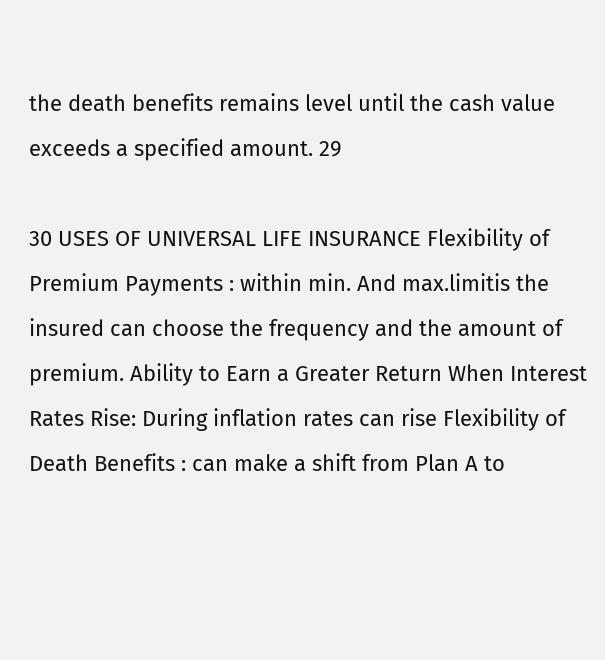the death benefits remains level until the cash value exceeds a specified amount. 29

30 USES OF UNIVERSAL LIFE INSURANCE Flexibility of Premium Payments : within min. And max.limitis the insured can choose the frequency and the amount of premium. Ability to Earn a Greater Return When Interest Rates Rise: During inflation rates can rise Flexibility of Death Benefits : can make a shift from Plan A to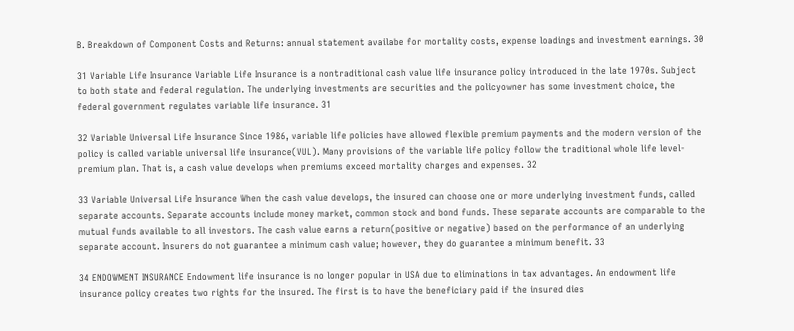B. Breakdown of Component Costs and Returns: annual statement availabe for mortality costs, expense loadings and investment earnings. 30

31 Variable Life Insurance Variable Life Insurance is a nontraditional cash value life insurance policy introduced in the late 1970s. Subject to both state and federal regulation. The underlying investments are securities and the policyowner has some investment choice, the federal government regulates variable life insurance. 31

32 Variable Universal Life Insurance Since 1986, variable life policies have allowed flexible premium payments and the modern version of the policy is called variable universal life insurance(VUL). Many provisions of the variable life policy follow the traditional whole life level- premium plan. That is, a cash value develops when premiums exceed mortality charges and expenses. 32

33 Variable Universal Life Insurance When the cash value develops, the insured can choose one or more underlying investment funds, called separate accounts. Separate accounts include money market, common stock and bond funds. These separate accounts are comparable to the mutual funds available to all investors. The cash value earns a return(positive or negative) based on the performance of an underlying separate account. Insurers do not guarantee a minimum cash value; however, they do guarantee a minimum benefit. 33

34 ENDOWMENT INSURANCE Endowment life insurance is no longer popular in USA due to eliminations in tax advantages. An endowment life insurance policy creates two rights for the insured. The first is to have the beneficiary paid if the insured dies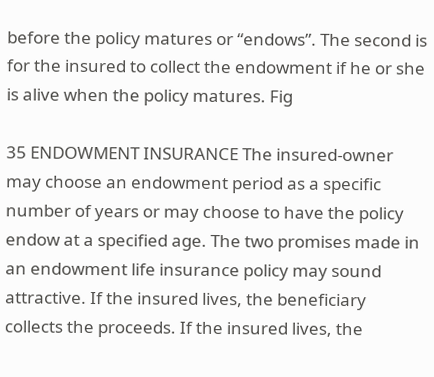before the policy matures or “endows”. The second is for the insured to collect the endowment if he or she is alive when the policy matures. Fig

35 ENDOWMENT INSURANCE The insured-owner may choose an endowment period as a specific number of years or may choose to have the policy endow at a specified age. The two promises made in an endowment life insurance policy may sound attractive. If the insured lives, the beneficiary collects the proceeds. If the insured lives, the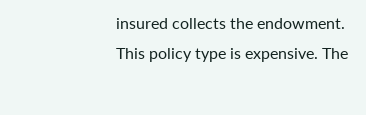insured collects the endowment. This policy type is expensive. The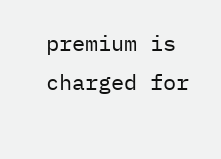premium is charged for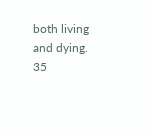both living and dying. 35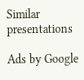Similar presentations

Ads by Google